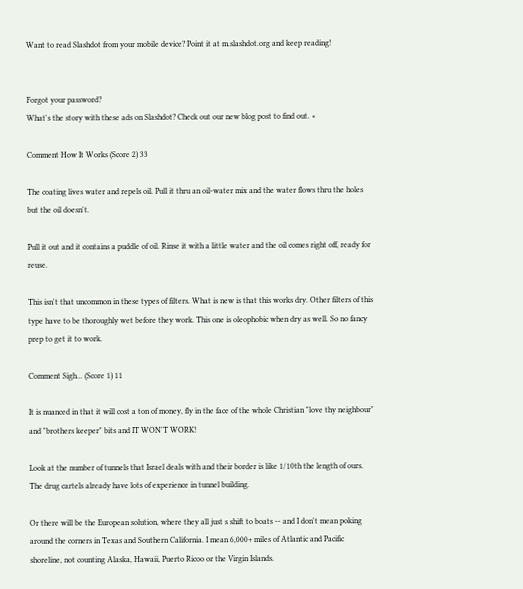Want to read Slashdot from your mobile device? Point it at m.slashdot.org and keep reading!


Forgot your password?
What's the story with these ads on Slashdot? Check out our new blog post to find out. ×

Comment How It Works (Score 2) 33

The coating lives water and repels oil. Pull it thru an oil-water mix and the water flows thru the holes but the oil doesn't.

Pull it out and it contains a puddle of oil. Rinse it with a little water and the oil comes right off, ready for reuse.

This isn't that uncommon in these types of filters. What is new is that this works dry. Other filters of this type have to be thoroughly wet before they work. This one is oleophobic when dry as well. So no fancy prep to get it to work.

Comment Sigh... (Score 1) 11

It is nuanced in that it will cost a ton of money, fly in the face of the whole Christian "love thy neighbour" and "brothers keeper" bits and IT WON'T WORK!

Look at the number of tunnels that Israel deals with and their border is like 1/10th the length of ours. The drug cartels already have lots of experience in tunnel building.

Or there will be the European solution, where they all just s shift to boats -- and I don't mean poking around the corners in Texas and Southern California. I mean 6,000+ miles of Atlantic and Pacific shoreline, not counting Alaska, Hawaii, Puerto Ricoo or the Virgin Islands.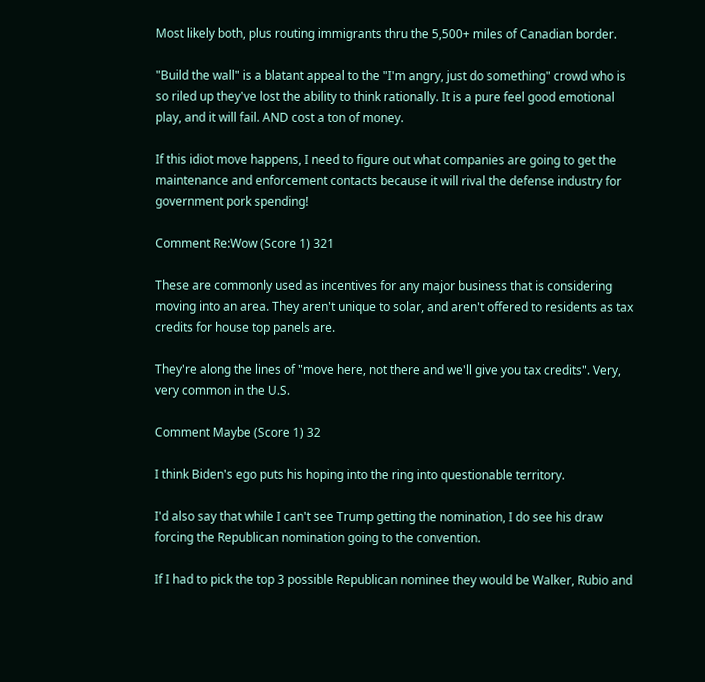Most likely both, plus routing immigrants thru the 5,500+ miles of Canadian border.

"Build the wall" is a blatant appeal to the "I'm angry, just do something" crowd who is so riled up they've lost the ability to think rationally. It is a pure feel good emotional play, and it will fail. AND cost a ton of money.

If this idiot move happens, I need to figure out what companies are going to get the maintenance and enforcement contacts because it will rival the defense industry for government pork spending!

Comment Re:Wow (Score 1) 321

These are commonly used as incentives for any major business that is considering moving into an area. They aren't unique to solar, and aren't offered to residents as tax credits for house top panels are.

They're along the lines of "move here, not there and we'll give you tax credits". Very, very common in the U.S.

Comment Maybe (Score 1) 32

I think Biden's ego puts his hoping into the ring into questionable territory.

I'd also say that while I can't see Trump getting the nomination, I do see his draw forcing the Republican nomination going to the convention.

If I had to pick the top 3 possible Republican nominee they would be Walker, Rubio and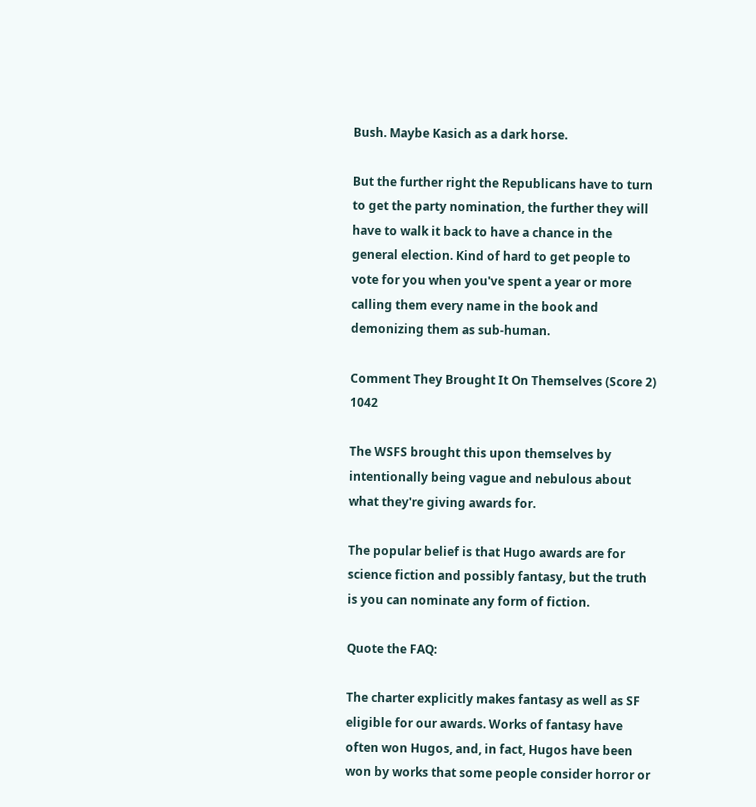Bush. Maybe Kasich as a dark horse.

But the further right the Republicans have to turn to get the party nomination, the further they will have to walk it back to have a chance in the general election. Kind of hard to get people to vote for you when you've spent a year or more calling them every name in the book and demonizing them as sub-human.

Comment They Brought It On Themselves (Score 2) 1042

The WSFS brought this upon themselves by intentionally being vague and nebulous about what they're giving awards for.

The popular belief is that Hugo awards are for science fiction and possibly fantasy, but the truth is you can nominate any form of fiction.

Quote the FAQ:

The charter explicitly makes fantasy as well as SF eligible for our awards. Works of fantasy have often won Hugos, and, in fact, Hugos have been won by works that some people consider horror or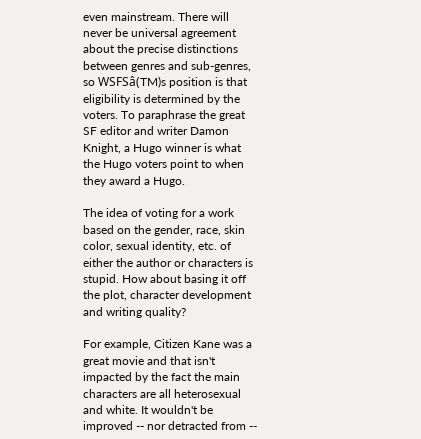even mainstream. There will never be universal agreement about the precise distinctions between genres and sub-genres, so WSFSâ(TM)s position is that eligibility is determined by the voters. To paraphrase the great SF editor and writer Damon Knight, a Hugo winner is what the Hugo voters point to when they award a Hugo.

The idea of voting for a work based on the gender, race, skin color, sexual identity, etc. of either the author or characters is stupid. How about basing it off the plot, character development and writing quality?

For example, Citizen Kane was a great movie and that isn't impacted by the fact the main characters are all heterosexual and white. It wouldn't be improved -- nor detracted from --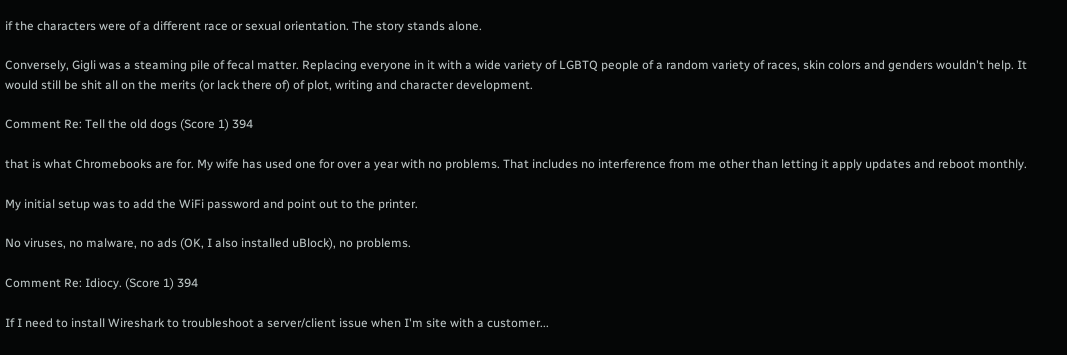if the characters were of a different race or sexual orientation. The story stands alone.

Conversely, Gigli was a steaming pile of fecal matter. Replacing everyone in it with a wide variety of LGBTQ people of a random variety of races, skin colors and genders wouldn't help. It would still be shit all on the merits (or lack there of) of plot, writing and character development.

Comment Re: Tell the old dogs (Score 1) 394

that is what Chromebooks are for. My wife has used one for over a year with no problems. That includes no interference from me other than letting it apply updates and reboot monthly.

My initial setup was to add the WiFi password and point out to the printer.

No viruses, no malware, no ads (OK, I also installed uBlock), no problems.

Comment Re: Idiocy. (Score 1) 394

If I need to install Wireshark to troubleshoot a server/client issue when I'm site with a customer...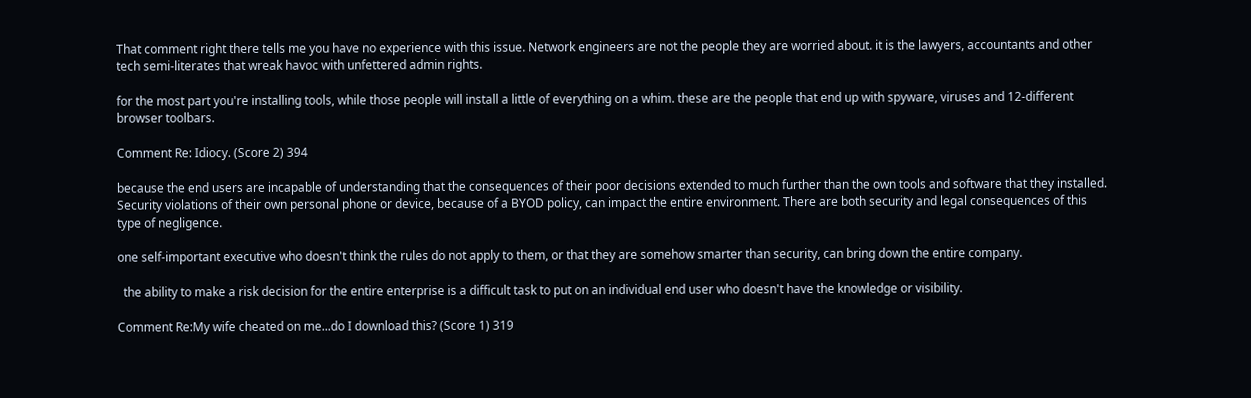That comment right there tells me you have no experience with this issue. Network engineers are not the people they are worried about. it is the lawyers, accountants and other tech semi-literates that wreak havoc with unfettered admin rights.

for the most part you're installing tools, while those people will install a little of everything on a whim. these are the people that end up with spyware, viruses and 12-different browser toolbars.

Comment Re: Idiocy. (Score 2) 394

because the end users are incapable of understanding that the consequences of their poor decisions extended to much further than the own tools and software that they installed. Security violations of their own personal phone or device, because of a BYOD policy, can impact the entire environment. There are both security and legal consequences of this type of negligence.

one self-important executive who doesn't think the rules do not apply to them, or that they are somehow smarter than security, can bring down the entire company.

  the ability to make a risk decision for the entire enterprise is a difficult task to put on an individual end user who doesn't have the knowledge or visibility.

Comment Re:My wife cheated on me...do I download this? (Score 1) 319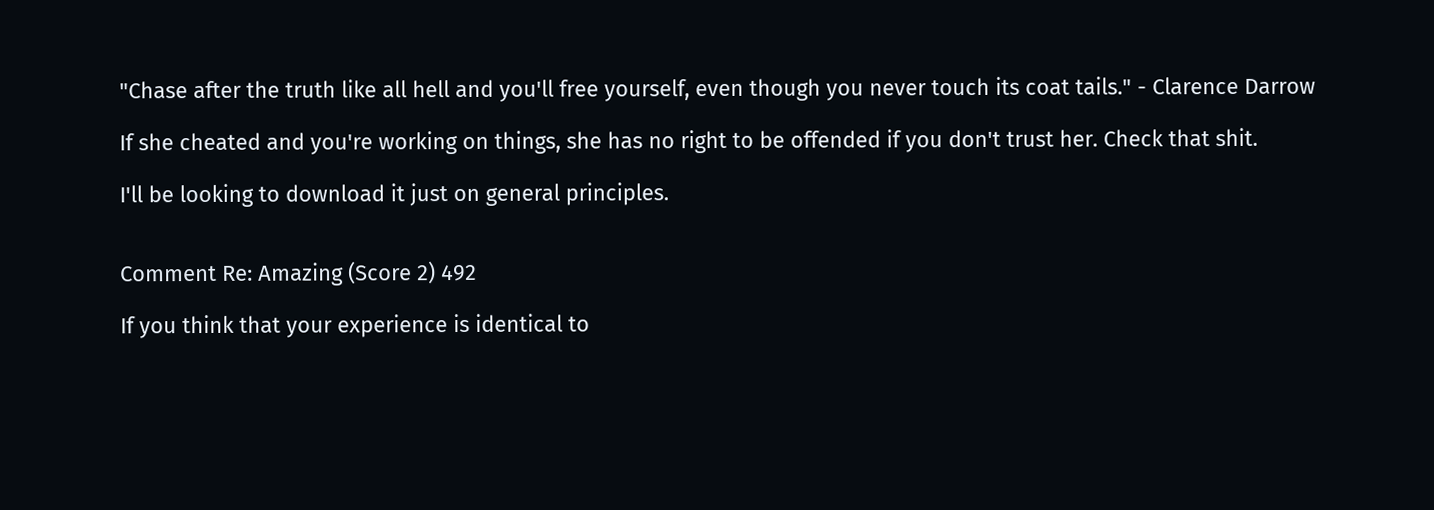"Chase after the truth like all hell and you'll free yourself, even though you never touch its coat tails." - Clarence Darrow

If she cheated and you're working on things, she has no right to be offended if you don't trust her. Check that shit.

I'll be looking to download it just on general principles.


Comment Re: Amazing (Score 2) 492

If you think that your experience is identical to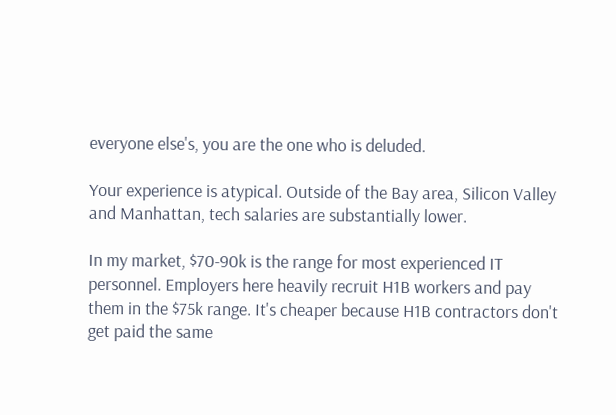everyone else's, you are the one who is deluded.

Your experience is atypical. Outside of the Bay area, Silicon Valley and Manhattan, tech salaries are substantially lower.

In my market, $70-90k is the range for most experienced IT personnel. Employers here heavily recruit H1B workers and pay them in the $75k range. It's cheaper because H1B contractors don't get paid the same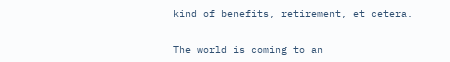kind of benefits, retirement, et cetera.


The world is coming to an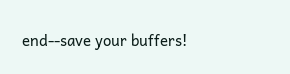end--save your buffers!